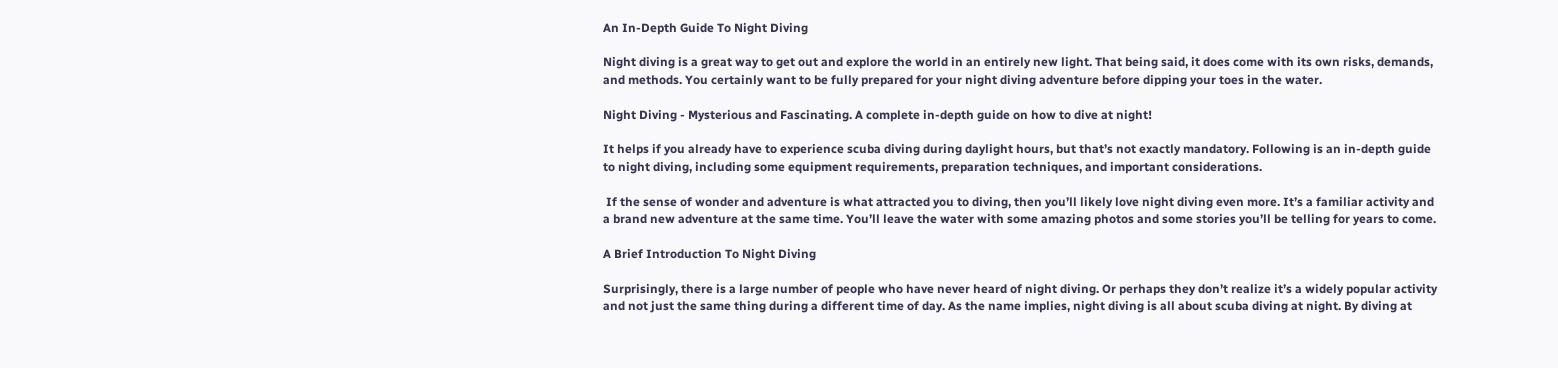An In-Depth Guide To Night Diving

Night diving is a great way to get out and explore the world in an entirely new light. That being said, it does come with its own risks, demands, and methods. You certainly want to be fully prepared for your night diving adventure before dipping your toes in the water.

Night Diving - Mysterious and Fascinating. A complete in-depth guide on how to dive at night!

It helps if you already have to experience scuba diving during daylight hours, but that’s not exactly mandatory. Following is an in-depth guide to night diving, including some equipment requirements, preparation techniques, and important considerations.

 If the sense of wonder and adventure is what attracted you to diving, then you’ll likely love night diving even more. It’s a familiar activity and a brand new adventure at the same time. You’ll leave the water with some amazing photos and some stories you’ll be telling for years to come.

A Brief Introduction To Night Diving

Surprisingly, there is a large number of people who have never heard of night diving. Or perhaps they don’t realize it’s a widely popular activity and not just the same thing during a different time of day. As the name implies, night diving is all about scuba diving at night. By diving at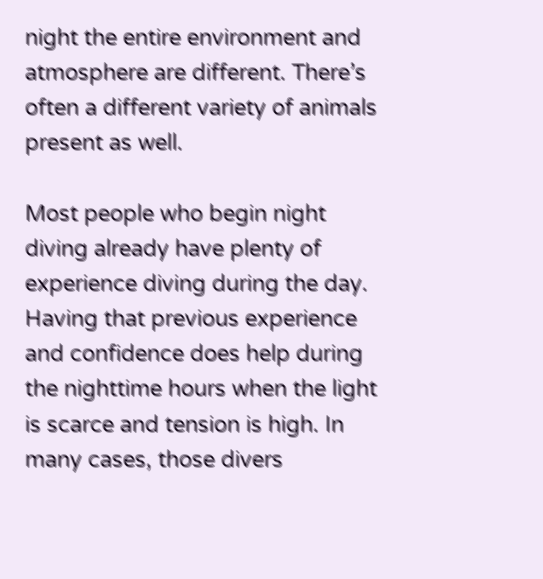night the entire environment and atmosphere are different. There’s often a different variety of animals present as well.

Most people who begin night diving already have plenty of experience diving during the day. Having that previous experience and confidence does help during the nighttime hours when the light is scarce and tension is high. In many cases, those divers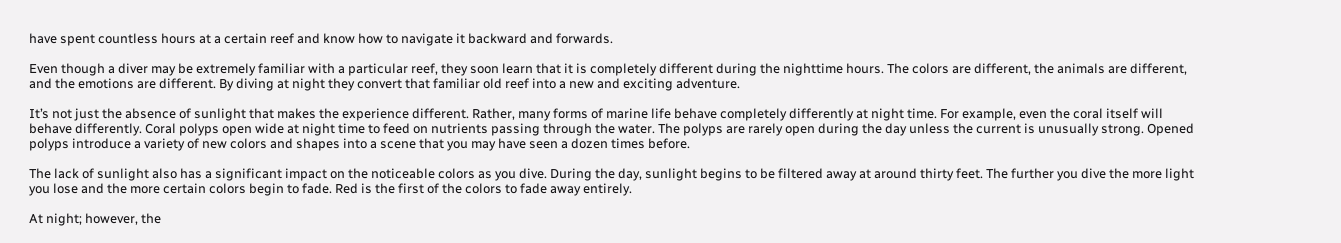have spent countless hours at a certain reef and know how to navigate it backward and forwards.

Even though a diver may be extremely familiar with a particular reef, they soon learn that it is completely different during the nighttime hours. The colors are different, the animals are different, and the emotions are different. By diving at night they convert that familiar old reef into a new and exciting adventure.

It’s not just the absence of sunlight that makes the experience different. Rather, many forms of marine life behave completely differently at night time. For example, even the coral itself will behave differently. Coral polyps open wide at night time to feed on nutrients passing through the water. The polyps are rarely open during the day unless the current is unusually strong. Opened polyps introduce a variety of new colors and shapes into a scene that you may have seen a dozen times before.

The lack of sunlight also has a significant impact on the noticeable colors as you dive. During the day, sunlight begins to be filtered away at around thirty feet. The further you dive the more light you lose and the more certain colors begin to fade. Red is the first of the colors to fade away entirely.

At night; however, the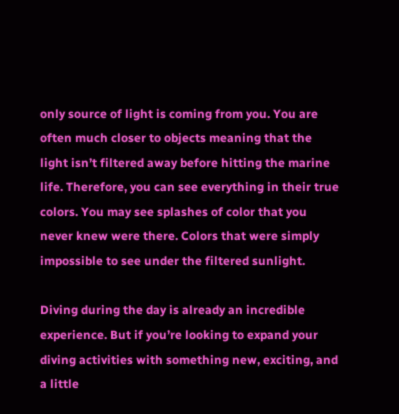only source of light is coming from you. You are often much closer to objects meaning that the light isn’t filtered away before hitting the marine life. Therefore, you can see everything in their true colors. You may see splashes of color that you never knew were there. Colors that were simply impossible to see under the filtered sunlight.

Diving during the day is already an incredible experience. But if you’re looking to expand your diving activities with something new, exciting, and a little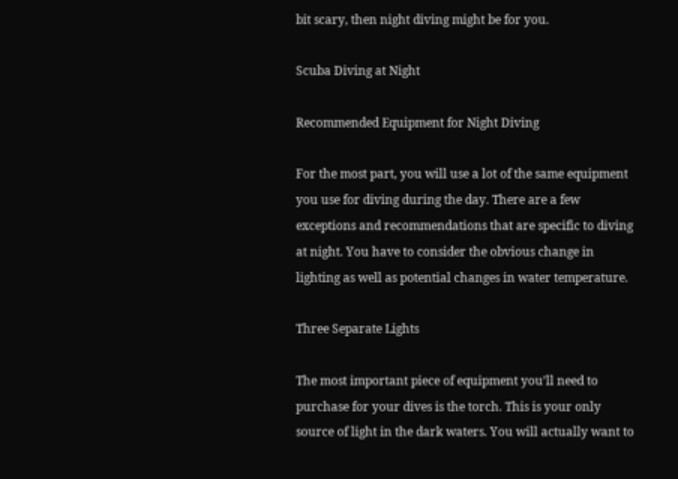bit scary, then night diving might be for you.

Scuba Diving at Night

Recommended Equipment for Night Diving

For the most part, you will use a lot of the same equipment you use for diving during the day. There are a few exceptions and recommendations that are specific to diving at night. You have to consider the obvious change in lighting as well as potential changes in water temperature.

Three Separate Lights

The most important piece of equipment you’ll need to purchase for your dives is the torch. This is your only source of light in the dark waters. You will actually want to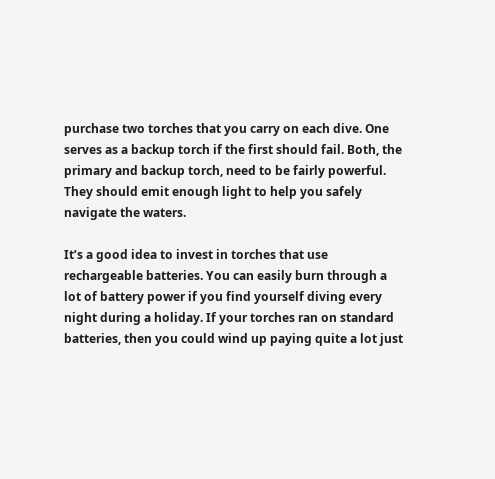purchase two torches that you carry on each dive. One serves as a backup torch if the first should fail. Both, the primary and backup torch, need to be fairly powerful. They should emit enough light to help you safely navigate the waters.

It’s a good idea to invest in torches that use rechargeable batteries. You can easily burn through a lot of battery power if you find yourself diving every night during a holiday. If your torches ran on standard batteries, then you could wind up paying quite a lot just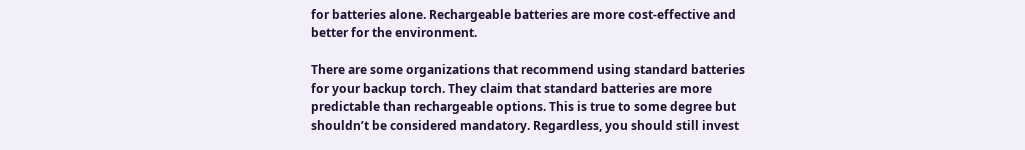for batteries alone. Rechargeable batteries are more cost-effective and better for the environment.

There are some organizations that recommend using standard batteries for your backup torch. They claim that standard batteries are more predictable than rechargeable options. This is true to some degree but shouldn’t be considered mandatory. Regardless, you should still invest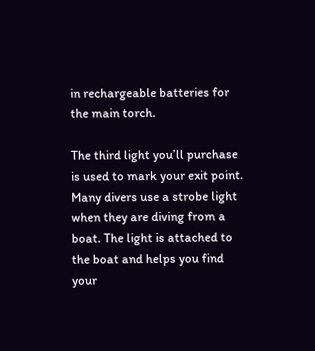in rechargeable batteries for the main torch.

The third light you’ll purchase is used to mark your exit point. Many divers use a strobe light when they are diving from a boat. The light is attached to the boat and helps you find your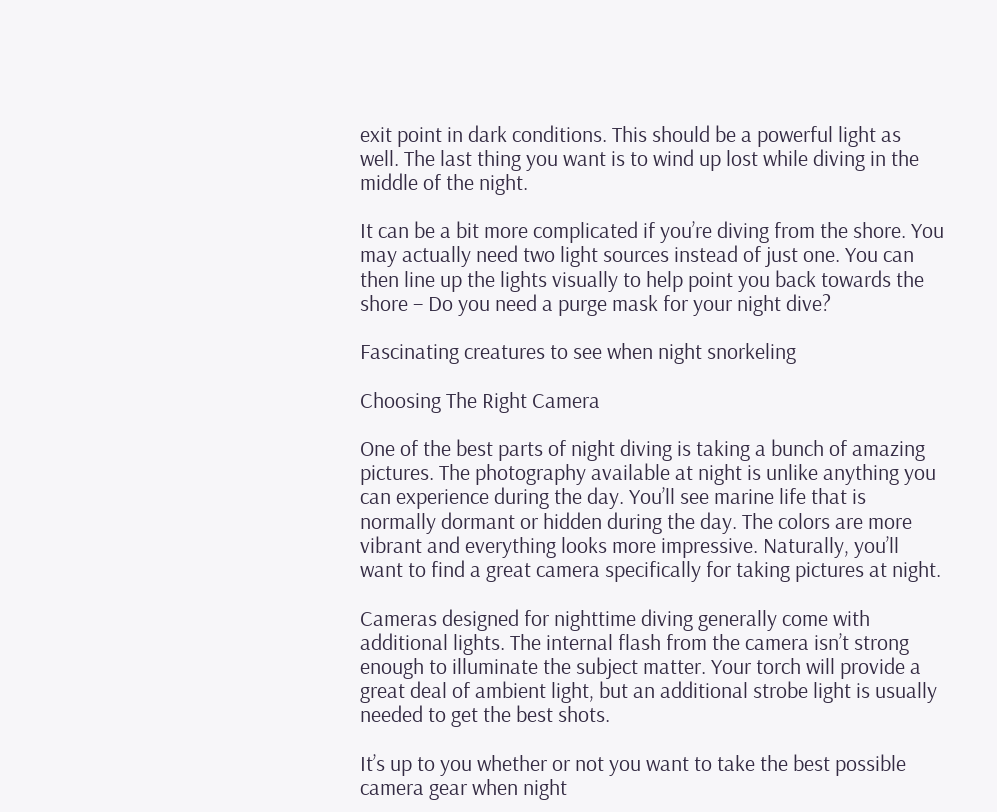exit point in dark conditions. This should be a powerful light as well. The last thing you want is to wind up lost while diving in the middle of the night.

It can be a bit more complicated if you’re diving from the shore. You may actually need two light sources instead of just one. You can then line up the lights visually to help point you back towards the shore – Do you need a purge mask for your night dive?

Fascinating creatures to see when night snorkeling

Choosing The Right Camera

One of the best parts of night diving is taking a bunch of amazing pictures. The photography available at night is unlike anything you can experience during the day. You’ll see marine life that is normally dormant or hidden during the day. The colors are more vibrant and everything looks more impressive. Naturally, you’ll want to find a great camera specifically for taking pictures at night.

Cameras designed for nighttime diving generally come with additional lights. The internal flash from the camera isn’t strong enough to illuminate the subject matter. Your torch will provide a great deal of ambient light, but an additional strobe light is usually needed to get the best shots.

It’s up to you whether or not you want to take the best possible camera gear when night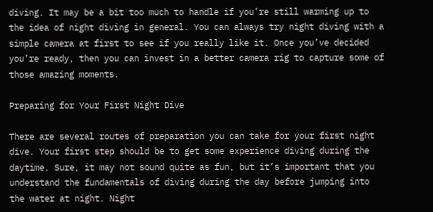diving. It may be a bit too much to handle if you’re still warming up to the idea of night diving in general. You can always try night diving with a simple camera at first to see if you really like it. Once you’ve decided you’re ready, then you can invest in a better camera rig to capture some of those amazing moments.

Preparing for Your First Night Dive

There are several routes of preparation you can take for your first night dive. Your first step should be to get some experience diving during the daytime. Sure, it may not sound quite as fun, but it’s important that you understand the fundamentals of diving during the day before jumping into the water at night. Night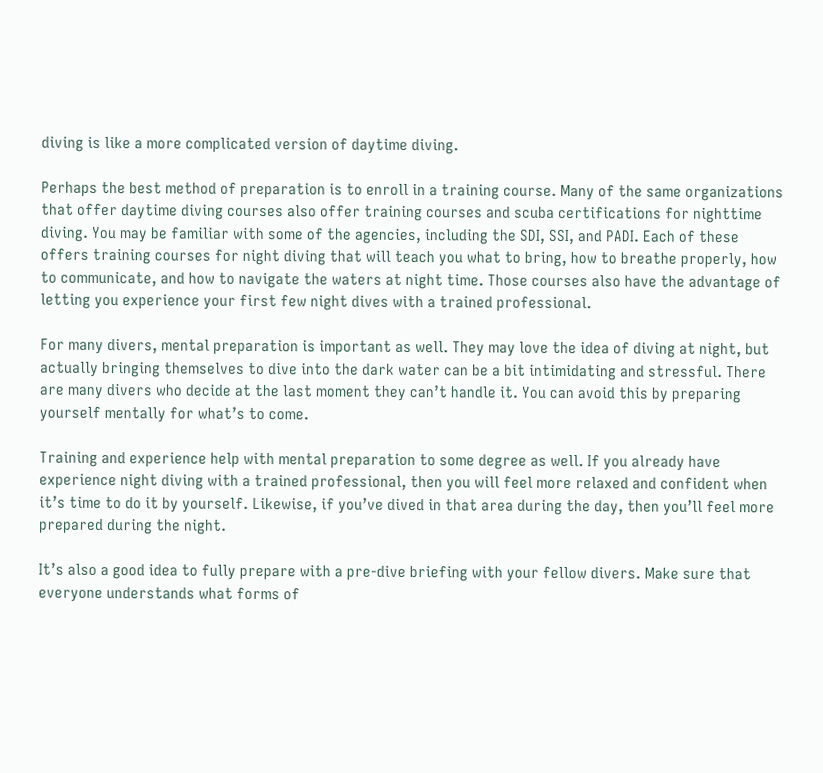diving is like a more complicated version of daytime diving.

Perhaps the best method of preparation is to enroll in a training course. Many of the same organizations that offer daytime diving courses also offer training courses and scuba certifications for nighttime diving. You may be familiar with some of the agencies, including the SDI, SSI, and PADI. Each of these offers training courses for night diving that will teach you what to bring, how to breathe properly, how to communicate, and how to navigate the waters at night time. Those courses also have the advantage of letting you experience your first few night dives with a trained professional.

For many divers, mental preparation is important as well. They may love the idea of diving at night, but actually bringing themselves to dive into the dark water can be a bit intimidating and stressful. There are many divers who decide at the last moment they can’t handle it. You can avoid this by preparing yourself mentally for what’s to come.

Training and experience help with mental preparation to some degree as well. If you already have experience night diving with a trained professional, then you will feel more relaxed and confident when it’s time to do it by yourself. Likewise, if you’ve dived in that area during the day, then you’ll feel more prepared during the night.

It’s also a good idea to fully prepare with a pre-dive briefing with your fellow divers. Make sure that everyone understands what forms of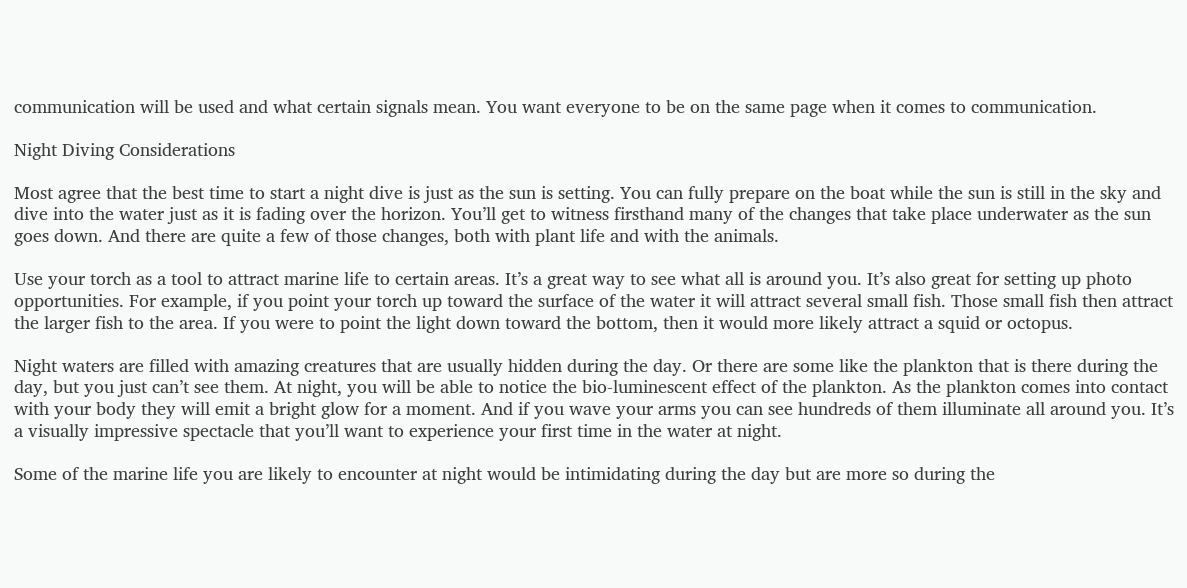communication will be used and what certain signals mean. You want everyone to be on the same page when it comes to communication.

Night Diving Considerations

Most agree that the best time to start a night dive is just as the sun is setting. You can fully prepare on the boat while the sun is still in the sky and dive into the water just as it is fading over the horizon. You’ll get to witness firsthand many of the changes that take place underwater as the sun goes down. And there are quite a few of those changes, both with plant life and with the animals.

Use your torch as a tool to attract marine life to certain areas. It’s a great way to see what all is around you. It’s also great for setting up photo opportunities. For example, if you point your torch up toward the surface of the water it will attract several small fish. Those small fish then attract the larger fish to the area. If you were to point the light down toward the bottom, then it would more likely attract a squid or octopus.

Night waters are filled with amazing creatures that are usually hidden during the day. Or there are some like the plankton that is there during the day, but you just can’t see them. At night, you will be able to notice the bio-luminescent effect of the plankton. As the plankton comes into contact with your body they will emit a bright glow for a moment. And if you wave your arms you can see hundreds of them illuminate all around you. It’s a visually impressive spectacle that you’ll want to experience your first time in the water at night.

Some of the marine life you are likely to encounter at night would be intimidating during the day but are more so during the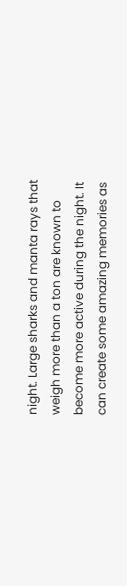night. Large sharks and manta rays that weigh more than a ton are known to become more active during the night. It can create some amazing memories as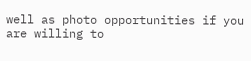well as photo opportunities if you are willing to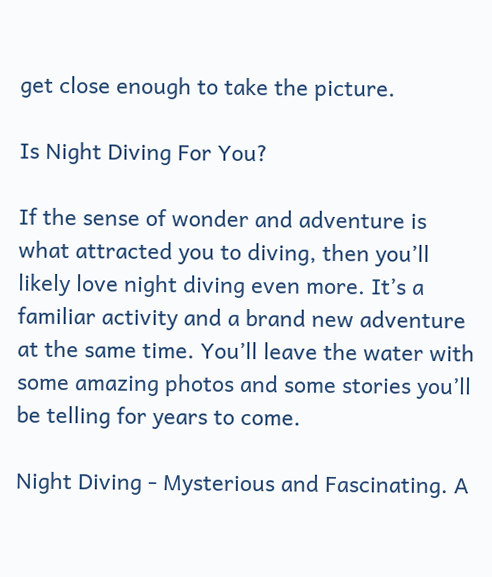get close enough to take the picture.

Is Night Diving For You?

If the sense of wonder and adventure is what attracted you to diving, then you’ll likely love night diving even more. It’s a familiar activity and a brand new adventure at the same time. You’ll leave the water with some amazing photos and some stories you’ll be telling for years to come.

Night Diving - Mysterious and Fascinating. A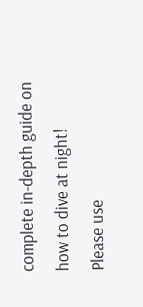complete in-depth guide on how to dive at night!
Please use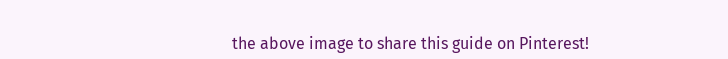the above image to share this guide on Pinterest!